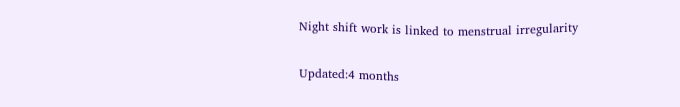Night shift work is linked to menstrual irregularity

Updated:4 months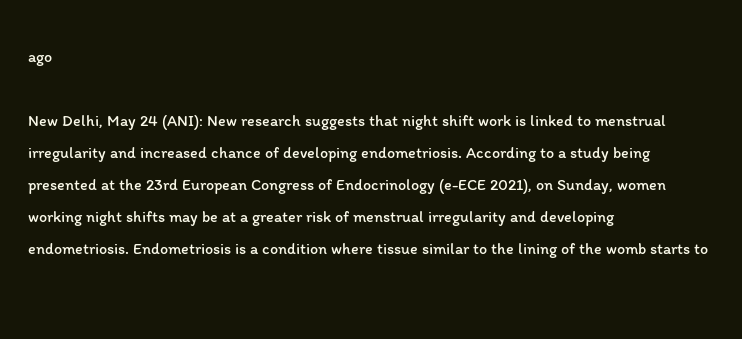ago

New Delhi, May 24 (ANI): New research suggests that night shift work is linked to menstrual irregularity and increased chance of developing endometriosis. According to a study being presented at the 23rd European Congress of Endocrinology (e-ECE 2021), on Sunday, women working night shifts may be at a greater risk of menstrual irregularity and developing endometriosis. Endometriosis is a condition where tissue similar to the lining of the womb starts to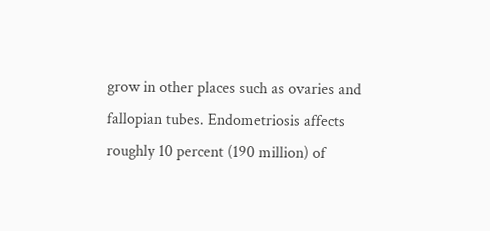grow in other places such as ovaries and fallopian tubes. Endometriosis affects roughly 10 percent (190 million) of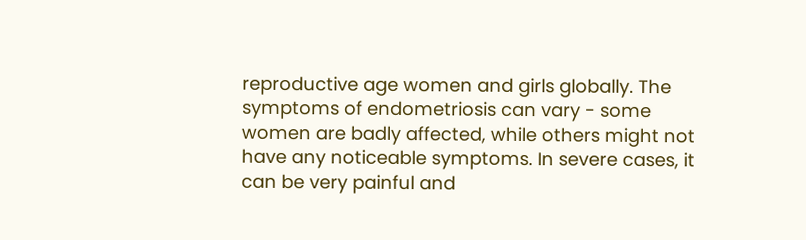reproductive age women and girls globally. The symptoms of endometriosis can vary - some women are badly affected, while others might not have any noticeable symptoms. In severe cases, it can be very painful and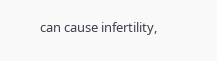can cause infertility,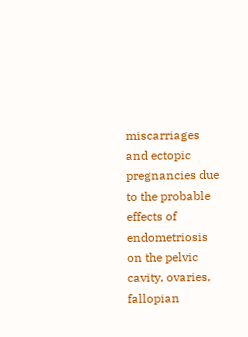miscarriages and ectopic pregnancies due to the probable effects of endometriosis on the pelvic cavity, ovaries, fallopian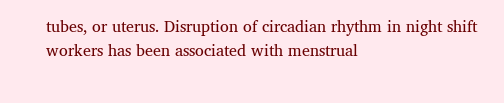tubes, or uterus. Disruption of circadian rhythm in night shift workers has been associated with menstrual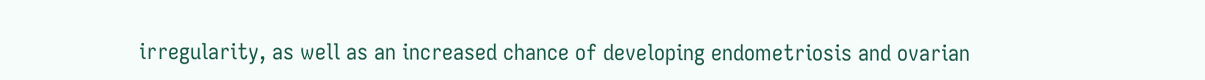irregularity, as well as an increased chance of developing endometriosis and ovarian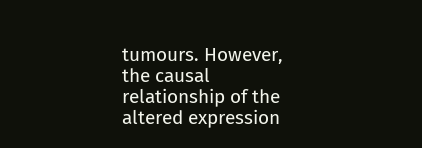tumours. However, the causal relationship of the altered expression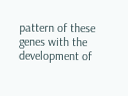pattern of these genes with the development of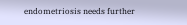endometriosis needs further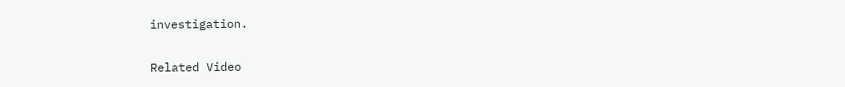investigation.

Related Video